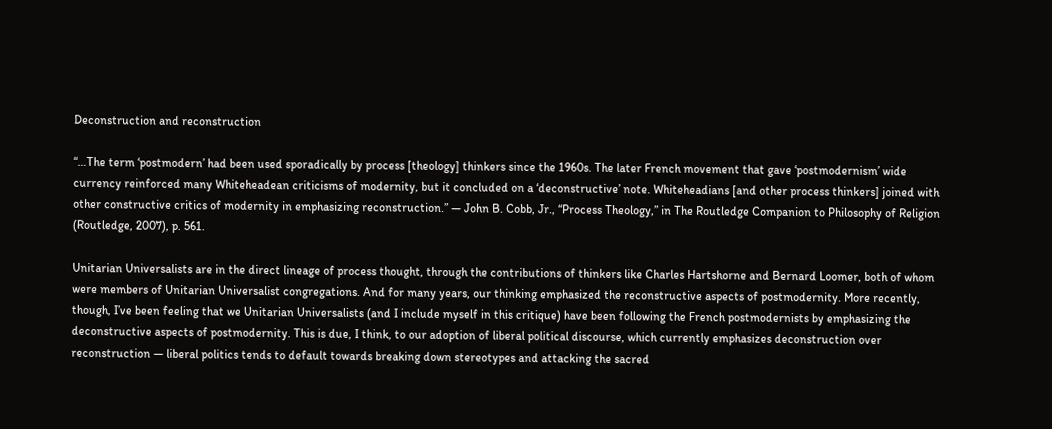Deconstruction and reconstruction

“…The term ‘postmodern’ had been used sporadically by process [theology] thinkers since the 1960s. The later French movement that gave ‘postmodernism’ wide currency reinforced many Whiteheadean criticisms of modernity, but it concluded on a ‘deconstructive’ note. Whiteheadians [and other process thinkers] joined with other constructive critics of modernity in emphasizing reconstruction.” — John B. Cobb, Jr., “Process Theology,” in The Routledge Companion to Philosophy of Religion (Routledge, 2007), p. 561.

Unitarian Universalists are in the direct lineage of process thought, through the contributions of thinkers like Charles Hartshorne and Bernard Loomer, both of whom were members of Unitarian Universalist congregations. And for many years, our thinking emphasized the reconstructive aspects of postmodernity. More recently, though, I’ve been feeling that we Unitarian Universalists (and I include myself in this critique) have been following the French postmodernists by emphasizing the deconstructive aspects of postmodernity. This is due, I think, to our adoption of liberal political discourse, which currently emphasizes deconstruction over reconstruction — liberal politics tends to default towards breaking down stereotypes and attacking the sacred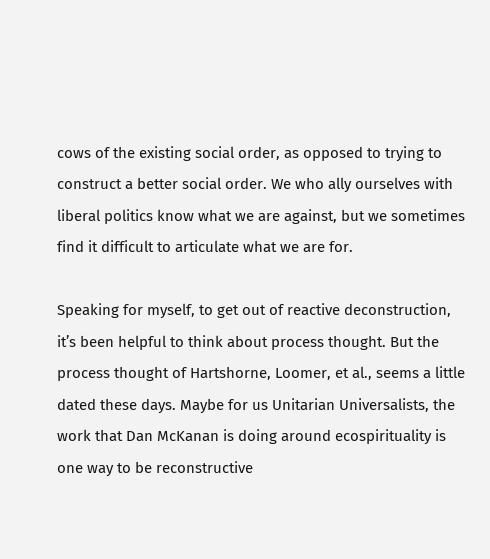cows of the existing social order, as opposed to trying to construct a better social order. We who ally ourselves with liberal politics know what we are against, but we sometimes find it difficult to articulate what we are for.

Speaking for myself, to get out of reactive deconstruction, it’s been helpful to think about process thought. But the process thought of Hartshorne, Loomer, et al., seems a little dated these days. Maybe for us Unitarian Universalists, the work that Dan McKanan is doing around ecospirituality is one way to be reconstructive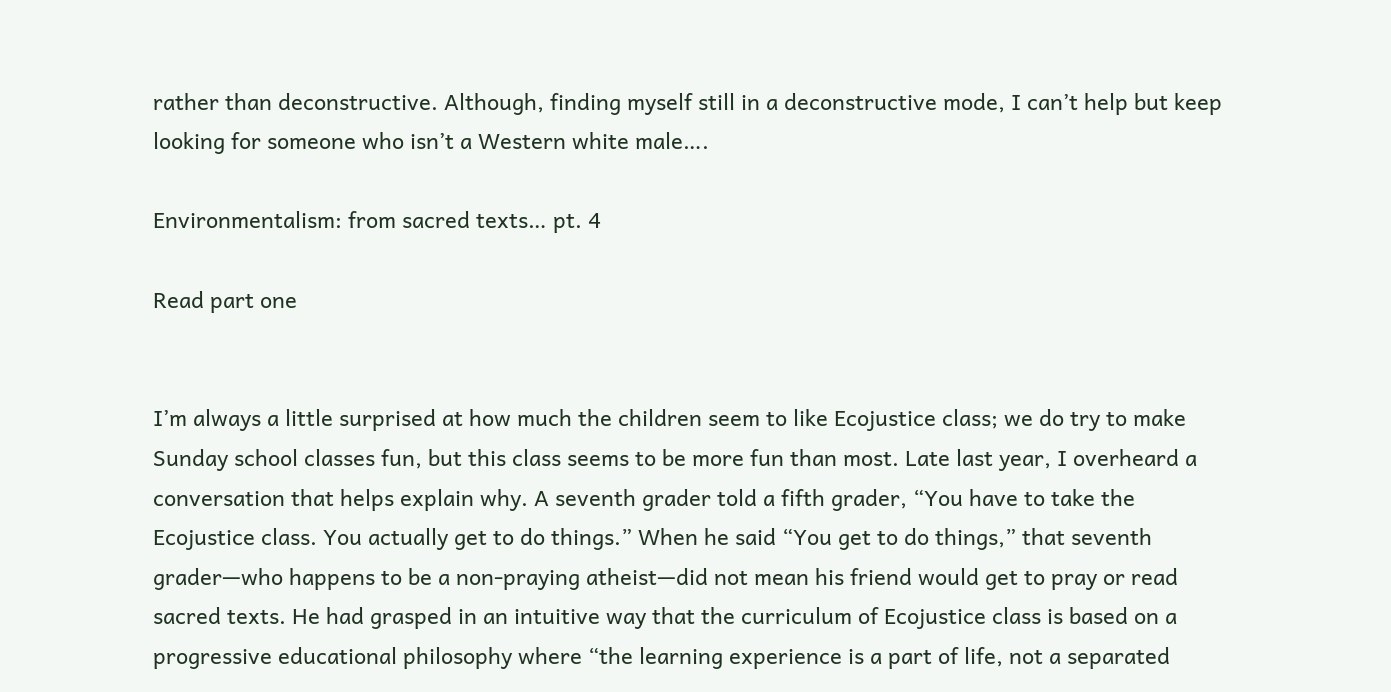rather than deconstructive. Although, finding myself still in a deconstructive mode, I can’t help but keep looking for someone who isn’t a Western white male….

Environmentalism: from sacred texts… pt. 4

Read part one


I’m always a little surprised at how much the children seem to like Ecojustice class; we do try to make Sunday school classes fun, but this class seems to be more fun than most. Late last year, I overheard a conversation that helps explain why. A seventh grader told a fifth grader, “You have to take the Ecojustice class. You actually get to do things.” When he said “You get to do things,” that seventh grader—who happens to be a non-praying atheist—did not mean his friend would get to pray or read sacred texts. He had grasped in an intuitive way that the curriculum of Ecojustice class is based on a progressive educational philosophy where “the learning experience is a part of life, not a separated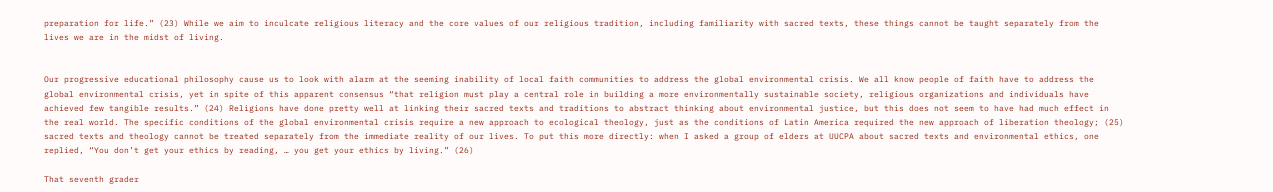preparation for life.” (23) While we aim to inculcate religious literacy and the core values of our religious tradition, including familiarity with sacred texts, these things cannot be taught separately from the lives we are in the midst of living.


Our progressive educational philosophy cause us to look with alarm at the seeming inability of local faith communities to address the global environmental crisis. We all know people of faith have to address the global environmental crisis, yet in spite of this apparent consensus “that religion must play a central role in building a more environmentally sustainable society, religious organizations and individuals have achieved few tangible results.” (24) Religions have done pretty well at linking their sacred texts and traditions to abstract thinking about environmental justice, but this does not seem to have had much effect in the real world. The specific conditions of the global environmental crisis require a new approach to ecological theology, just as the conditions of Latin America required the new approach of liberation theology; (25) sacred texts and theology cannot be treated separately from the immediate reality of our lives. To put this more directly: when I asked a group of elders at UUCPA about sacred texts and environmental ethics, one replied, “You don’t get your ethics by reading, … you get your ethics by living.” (26)

That seventh grader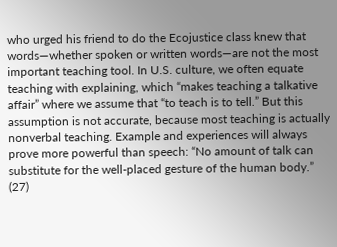who urged his friend to do the Ecojustice class knew that words—whether spoken or written words—are not the most important teaching tool. In U.S. culture, we often equate teaching with explaining, which “makes teaching a talkative affair” where we assume that “to teach is to tell.” But this assumption is not accurate, because most teaching is actually nonverbal teaching. Example and experiences will always prove more powerful than speech: “No amount of talk can substitute for the well-placed gesture of the human body.” (27)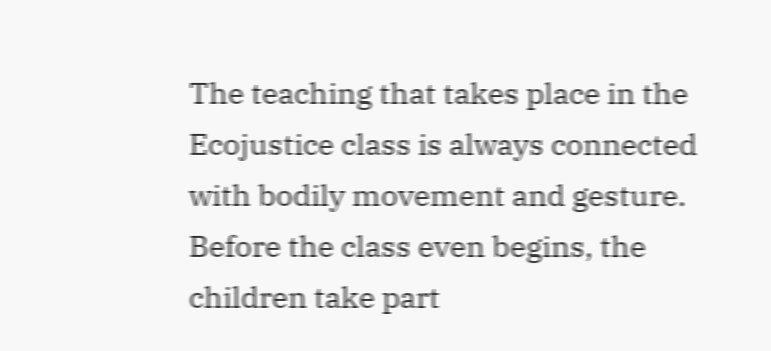The teaching that takes place in the Ecojustice class is always connected with bodily movement and gesture. Before the class even begins, the children take part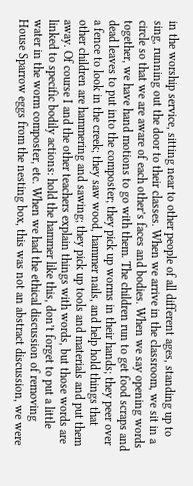in the worship service, sitting near to other people of all different ages, standing up to sing, running out the door to their classes. When we arrive in the classroom, we sit in a circle so that we are aware of each other’s faces and bodies. When we say opening words together, we have hand motions to go with them. The children run to get food scraps and dead leaves to put into the composter; they pick up worms in their hands; they peer over a fence to look in the creek; they saw wood, hammer nails, and help hold things that other children are hammering and sawing; they pick up tools and materials and put them away. Of course I and the other teachers explain things with words, but those words are linked to specific bodily actions: hold the hammer like this, don’t forget to put a little water in the worm composter, etc. When we had the ethical discussion of removing House Sparrow eggs from the nesting box, this was not an abstract discussion, we were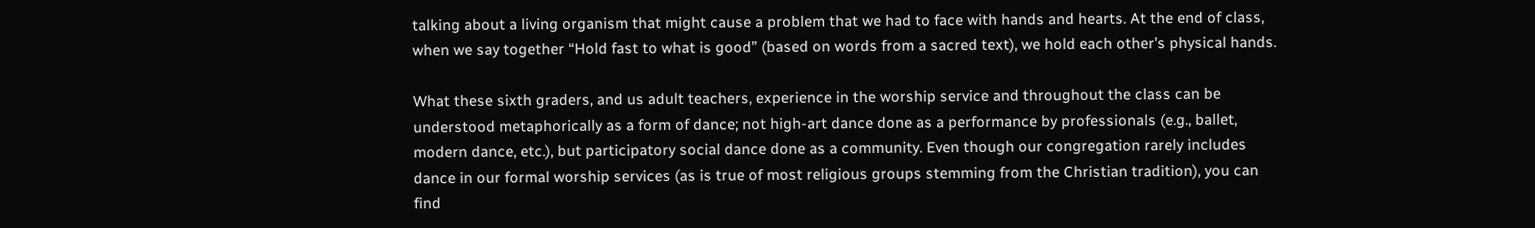talking about a living organism that might cause a problem that we had to face with hands and hearts. At the end of class, when we say together “Hold fast to what is good” (based on words from a sacred text), we hold each other’s physical hands.

What these sixth graders, and us adult teachers, experience in the worship service and throughout the class can be understood metaphorically as a form of dance; not high-art dance done as a performance by professionals (e.g., ballet, modern dance, etc.), but participatory social dance done as a community. Even though our congregation rarely includes dance in our formal worship services (as is true of most religious groups stemming from the Christian tradition), you can find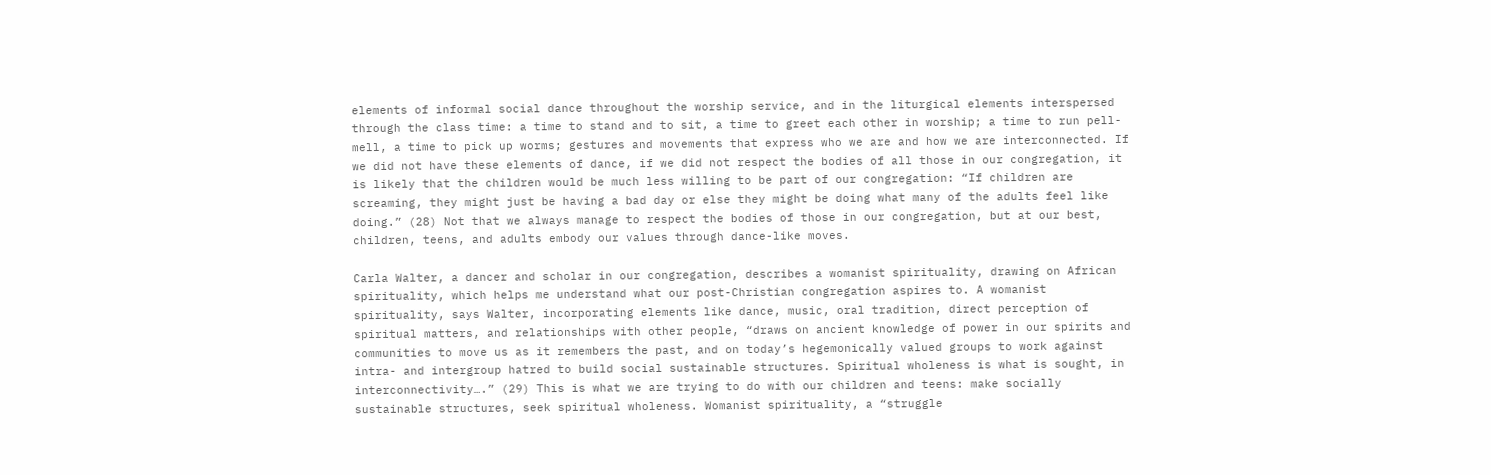elements of informal social dance throughout the worship service, and in the liturgical elements interspersed through the class time: a time to stand and to sit, a time to greet each other in worship; a time to run pell-mell, a time to pick up worms; gestures and movements that express who we are and how we are interconnected. If we did not have these elements of dance, if we did not respect the bodies of all those in our congregation, it is likely that the children would be much less willing to be part of our congregation: “If children are screaming, they might just be having a bad day or else they might be doing what many of the adults feel like doing.” (28) Not that we always manage to respect the bodies of those in our congregation, but at our best, children, teens, and adults embody our values through dance-like moves.

Carla Walter, a dancer and scholar in our congregation, describes a womanist spirituality, drawing on African spirituality, which helps me understand what our post-Christian congregation aspires to. A womanist spirituality, says Walter, incorporating elements like dance, music, oral tradition, direct perception of spiritual matters, and relationships with other people, “draws on ancient knowledge of power in our spirits and communities to move us as it remembers the past, and on today’s hegemonically valued groups to work against intra- and intergroup hatred to build social sustainable structures. Spiritual wholeness is what is sought, in interconnectivity….” (29) This is what we are trying to do with our children and teens: make socially sustainable structures, seek spiritual wholeness. Womanist spirituality, a “struggle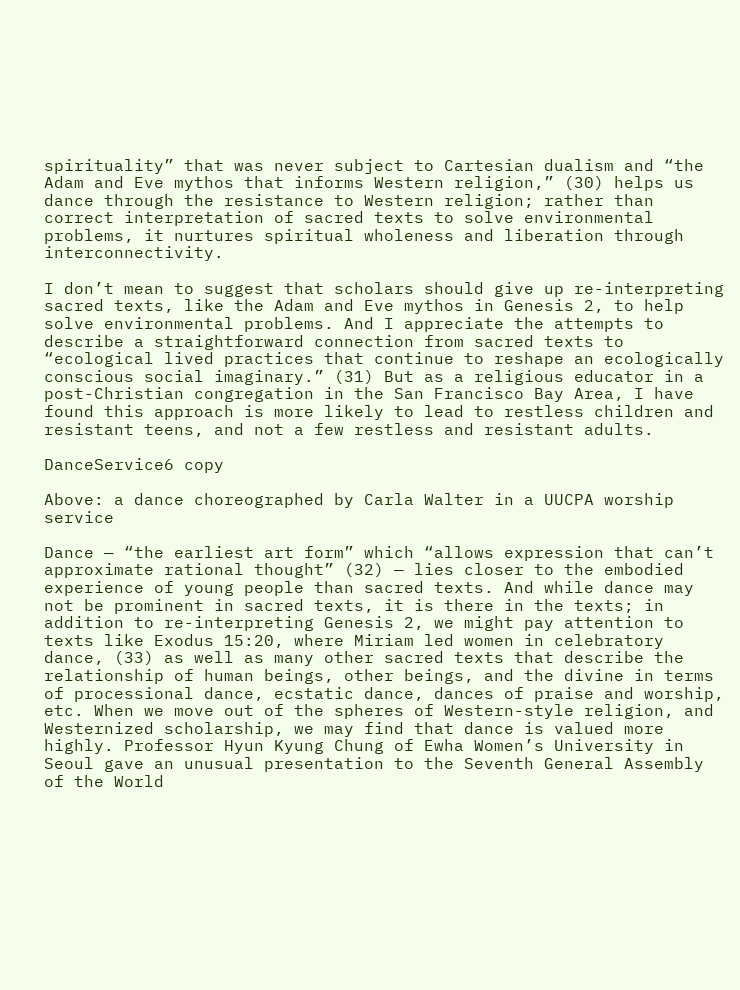spirituality” that was never subject to Cartesian dualism and “the Adam and Eve mythos that informs Western religion,” (30) helps us dance through the resistance to Western religion; rather than correct interpretation of sacred texts to solve environmental problems, it nurtures spiritual wholeness and liberation through interconnectivity.

I don’t mean to suggest that scholars should give up re-interpreting sacred texts, like the Adam and Eve mythos in Genesis 2, to help solve environmental problems. And I appreciate the attempts to describe a straightforward connection from sacred texts to “ecological lived practices that continue to reshape an ecologically conscious social imaginary.” (31) But as a religious educator in a post-Christian congregation in the San Francisco Bay Area, I have found this approach is more likely to lead to restless children and resistant teens, and not a few restless and resistant adults.

DanceService6 copy

Above: a dance choreographed by Carla Walter in a UUCPA worship service

Dance — “the earliest art form” which “allows expression that can’t approximate rational thought” (32) — lies closer to the embodied experience of young people than sacred texts. And while dance may not be prominent in sacred texts, it is there in the texts; in addition to re-interpreting Genesis 2, we might pay attention to texts like Exodus 15:20, where Miriam led women in celebratory dance, (33) as well as many other sacred texts that describe the relationship of human beings, other beings, and the divine in terms of processional dance, ecstatic dance, dances of praise and worship, etc. When we move out of the spheres of Western-style religion, and Westernized scholarship, we may find that dance is valued more highly. Professor Hyun Kyung Chung of Ewha Women’s University in Seoul gave an unusual presentation to the Seventh General Assembly of the World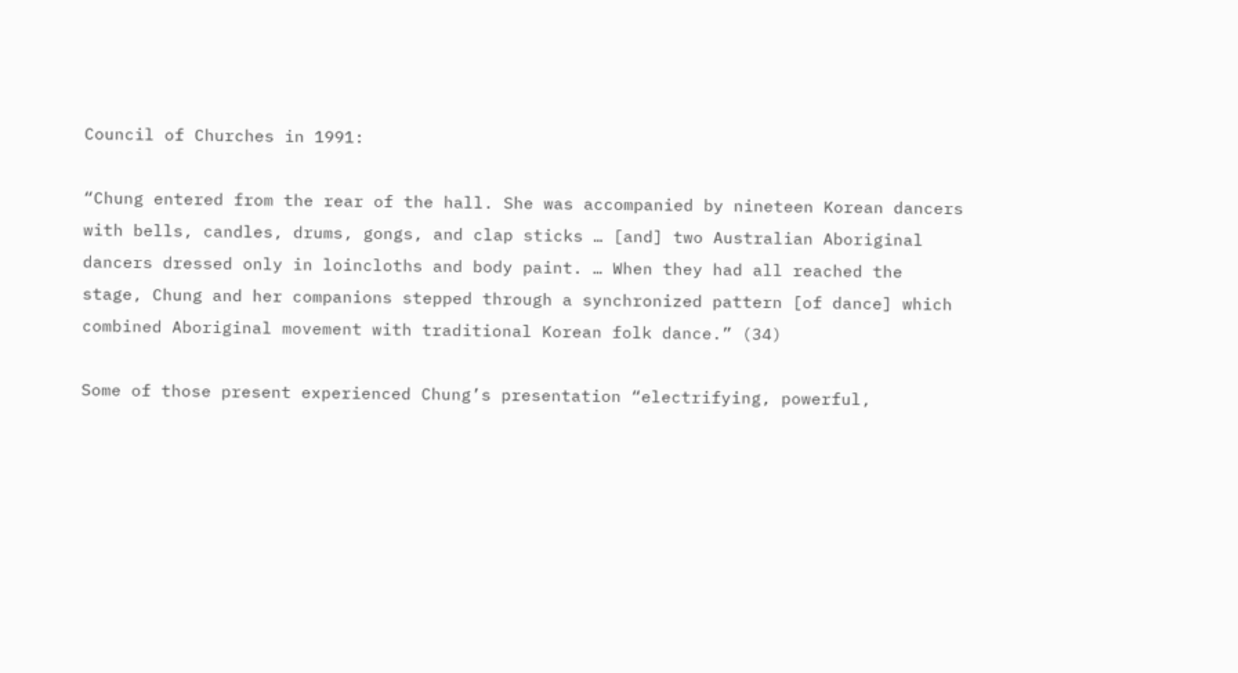Council of Churches in 1991:

“Chung entered from the rear of the hall. She was accompanied by nineteen Korean dancers with bells, candles, drums, gongs, and clap sticks … [and] two Australian Aboriginal dancers dressed only in loincloths and body paint. … When they had all reached the stage, Chung and her companions stepped through a synchronized pattern [of dance] which combined Aboriginal movement with traditional Korean folk dance.” (34)

Some of those present experienced Chung’s presentation “electrifying, powerful,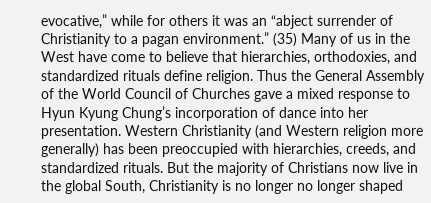evocative,” while for others it was an “abject surrender of Christianity to a pagan environment.” (35) Many of us in the West have come to believe that hierarchies, orthodoxies, and standardized rituals define religion. Thus the General Assembly of the World Council of Churches gave a mixed response to Hyun Kyung Chung’s incorporation of dance into her presentation. Western Christianity (and Western religion more generally) has been preoccupied with hierarchies, creeds, and standardized rituals. But the majority of Christians now live in the global South, Christianity is no longer no longer shaped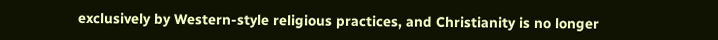exclusively by Western-style religious practices, and Christianity is no longer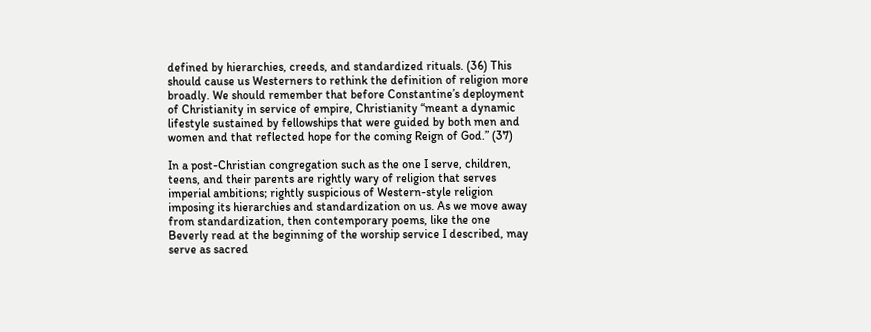defined by hierarchies, creeds, and standardized rituals. (36) This should cause us Westerners to rethink the definition of religion more broadly. We should remember that before Constantine’s deployment of Christianity in service of empire, Christianity “meant a dynamic lifestyle sustained by fellowships that were guided by both men and women and that reflected hope for the coming Reign of God.” (37)

In a post-Christian congregation such as the one I serve, children, teens, and their parents are rightly wary of religion that serves imperial ambitions; rightly suspicious of Western-style religion imposing its hierarchies and standardization on us. As we move away from standardization, then contemporary poems, like the one Beverly read at the beginning of the worship service I described, may serve as sacred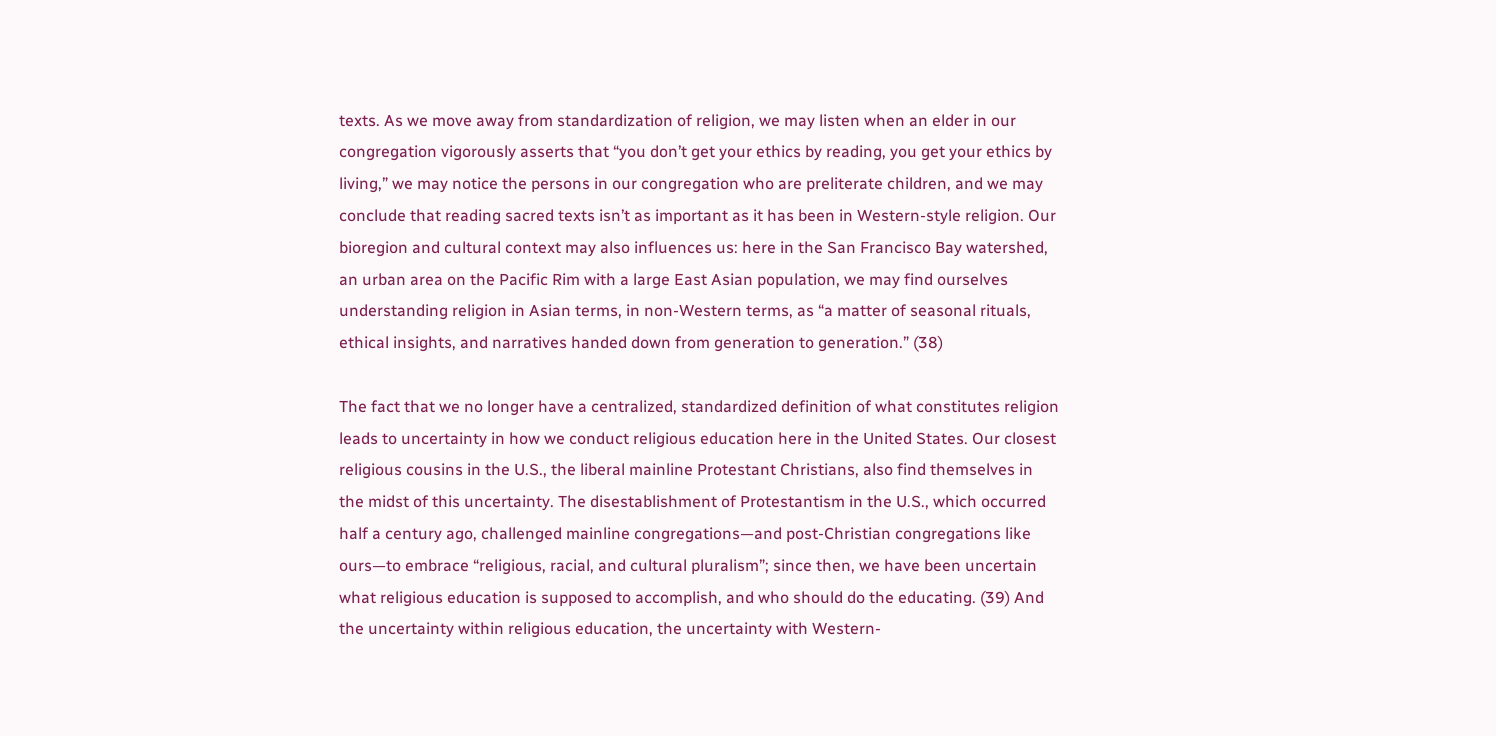texts. As we move away from standardization of religion, we may listen when an elder in our congregation vigorously asserts that “you don’t get your ethics by reading, you get your ethics by living,” we may notice the persons in our congregation who are preliterate children, and we may conclude that reading sacred texts isn’t as important as it has been in Western-style religion. Our bioregion and cultural context may also influences us: here in the San Francisco Bay watershed, an urban area on the Pacific Rim with a large East Asian population, we may find ourselves understanding religion in Asian terms, in non-Western terms, as “a matter of seasonal rituals, ethical insights, and narratives handed down from generation to generation.” (38)

The fact that we no longer have a centralized, standardized definition of what constitutes religion leads to uncertainty in how we conduct religious education here in the United States. Our closest religious cousins in the U.S., the liberal mainline Protestant Christians, also find themselves in the midst of this uncertainty. The disestablishment of Protestantism in the U.S., which occurred half a century ago, challenged mainline congregations—and post-Christian congregations like ours—to embrace “religious, racial, and cultural pluralism”; since then, we have been uncertain what religious education is supposed to accomplish, and who should do the educating. (39) And the uncertainty within religious education, the uncertainty with Western-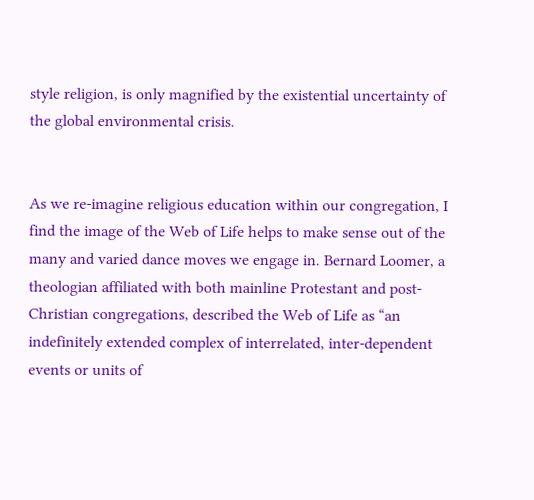style religion, is only magnified by the existential uncertainty of the global environmental crisis.


As we re-imagine religious education within our congregation, I find the image of the Web of Life helps to make sense out of the many and varied dance moves we engage in. Bernard Loomer, a theologian affiliated with both mainline Protestant and post-Christian congregations, described the Web of Life as “an indefinitely extended complex of interrelated, inter-dependent events or units of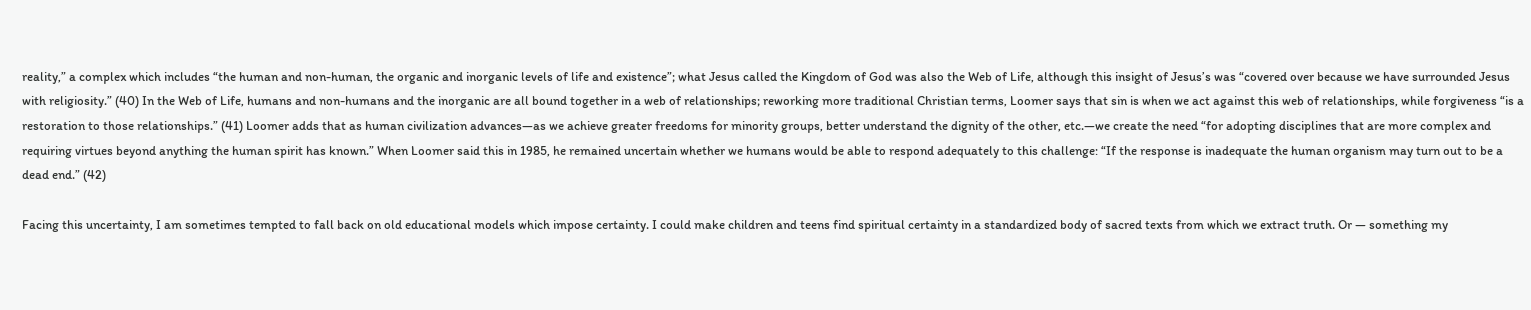reality,” a complex which includes “the human and non-human, the organic and inorganic levels of life and existence”; what Jesus called the Kingdom of God was also the Web of Life, although this insight of Jesus’s was “covered over because we have surrounded Jesus with religiosity.” (40) In the Web of Life, humans and non-humans and the inorganic are all bound together in a web of relationships; reworking more traditional Christian terms, Loomer says that sin is when we act against this web of relationships, while forgiveness “is a restoration to those relationships.” (41) Loomer adds that as human civilization advances—as we achieve greater freedoms for minority groups, better understand the dignity of the other, etc.—we create the need “for adopting disciplines that are more complex and requiring virtues beyond anything the human spirit has known.” When Loomer said this in 1985, he remained uncertain whether we humans would be able to respond adequately to this challenge: “If the response is inadequate the human organism may turn out to be a dead end.” (42)

Facing this uncertainty, I am sometimes tempted to fall back on old educational models which impose certainty. I could make children and teens find spiritual certainty in a standardized body of sacred texts from which we extract truth. Or — something my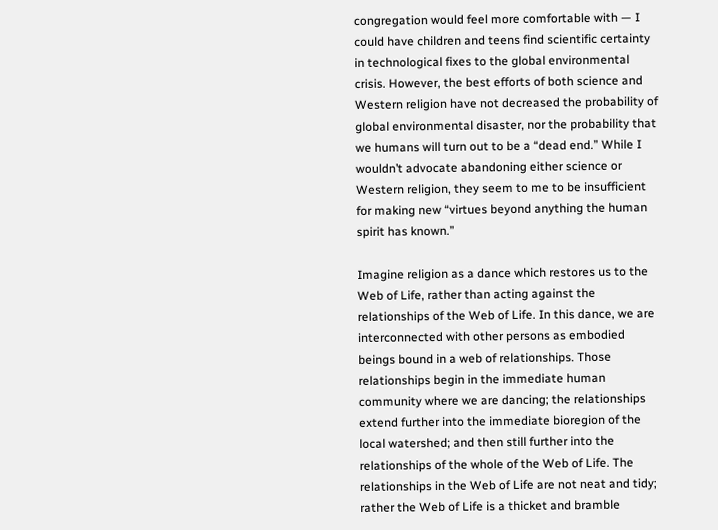congregation would feel more comfortable with — I could have children and teens find scientific certainty in technological fixes to the global environmental crisis. However, the best efforts of both science and Western religion have not decreased the probability of global environmental disaster, nor the probability that we humans will turn out to be a “dead end.” While I wouldn’t advocate abandoning either science or Western religion, they seem to me to be insufficient for making new “virtues beyond anything the human spirit has known.”

Imagine religion as a dance which restores us to the Web of Life, rather than acting against the relationships of the Web of Life. In this dance, we are interconnected with other persons as embodied beings bound in a web of relationships. Those relationships begin in the immediate human community where we are dancing; the relationships extend further into the immediate bioregion of the local watershed; and then still further into the relationships of the whole of the Web of Life. The relationships in the Web of Life are not neat and tidy; rather the Web of Life is a thicket and bramble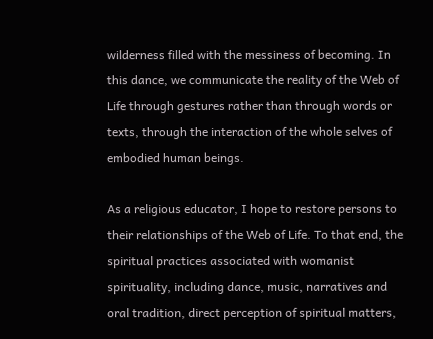wilderness filled with the messiness of becoming. In this dance, we communicate the reality of the Web of Life through gestures rather than through words or texts, through the interaction of the whole selves of embodied human beings.

As a religious educator, I hope to restore persons to their relationships of the Web of Life. To that end, the spiritual practices associated with womanist spirituality, including dance, music, narratives and oral tradition, direct perception of spiritual matters,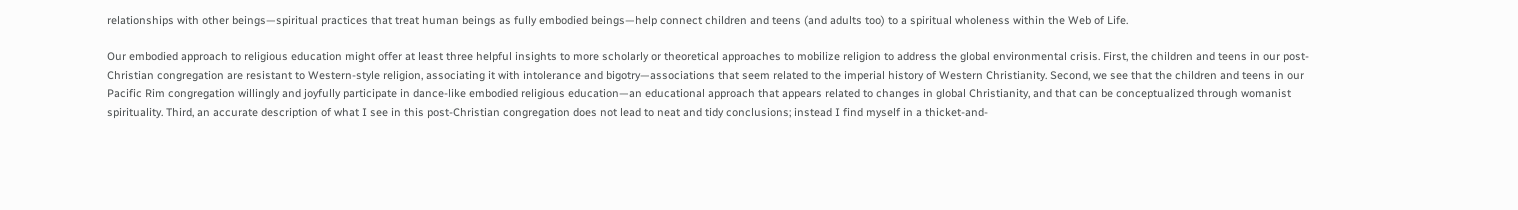relationships with other beings—spiritual practices that treat human beings as fully embodied beings—help connect children and teens (and adults too) to a spiritual wholeness within the Web of Life.

Our embodied approach to religious education might offer at least three helpful insights to more scholarly or theoretical approaches to mobilize religion to address the global environmental crisis. First, the children and teens in our post-Christian congregation are resistant to Western-style religion, associating it with intolerance and bigotry—associations that seem related to the imperial history of Western Christianity. Second, we see that the children and teens in our Pacific Rim congregation willingly and joyfully participate in dance-like embodied religious education—an educational approach that appears related to changes in global Christianity, and that can be conceptualized through womanist spirituality. Third, an accurate description of what I see in this post-Christian congregation does not lead to neat and tidy conclusions; instead I find myself in a thicket-and-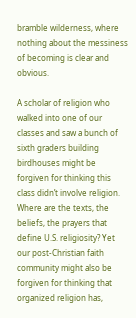bramble wilderness, where nothing about the messiness of becoming is clear and obvious.

A scholar of religion who walked into one of our classes and saw a bunch of sixth graders building birdhouses might be forgiven for thinking this class didn’t involve religion. Where are the texts, the beliefs, the prayers that define U.S. religiosity? Yet our post-Christian faith community might also be forgiven for thinking that organized religion has,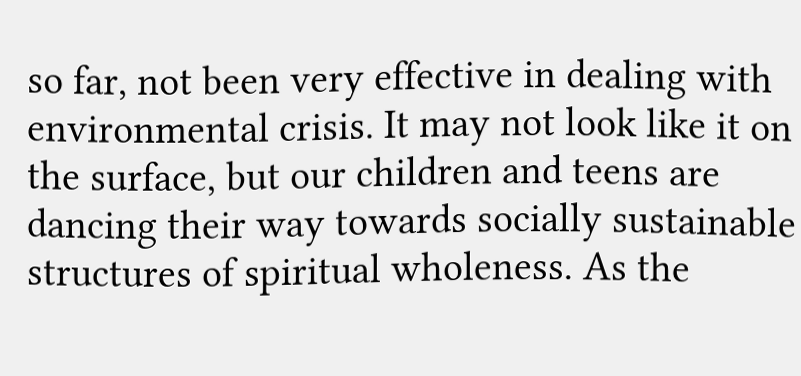so far, not been very effective in dealing with environmental crisis. It may not look like it on the surface, but our children and teens are dancing their way towards socially sustainable structures of spiritual wholeness. As the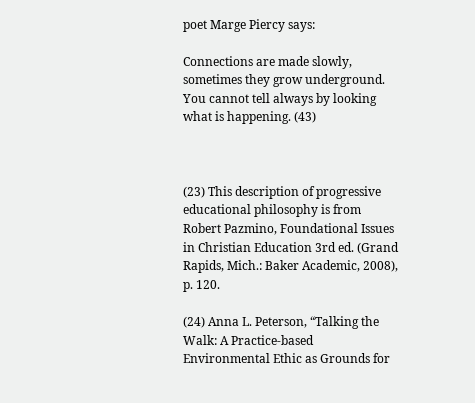poet Marge Piercy says:

Connections are made slowly, sometimes they grow underground.
You cannot tell always by looking what is happening. (43)



(23) This description of progressive educational philosophy is from Robert Pazmino, Foundational Issues in Christian Education 3rd ed. (Grand Rapids, Mich.: Baker Academic, 2008), p. 120.

(24) Anna L. Peterson, “Talking the Walk: A Practice-based Environmental Ethic as Grounds for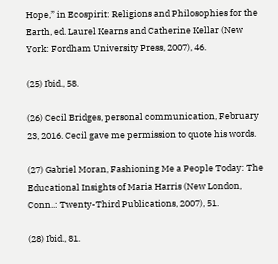Hope,” in Ecospirit: Religions and Philosophies for the Earth, ed. Laurel Kearns and Catherine Kellar (New York: Fordham University Press, 2007), 46.

(25) Ibid., 58.

(26) Cecil Bridges, personal communication, February 23, 2016. Cecil gave me permission to quote his words.

(27) Gabriel Moran, Fashioning Me a People Today: The Educational Insights of Maria Harris (New London, Conn..: Twenty-Third Publications, 2007), 51.

(28) Ibid., 81.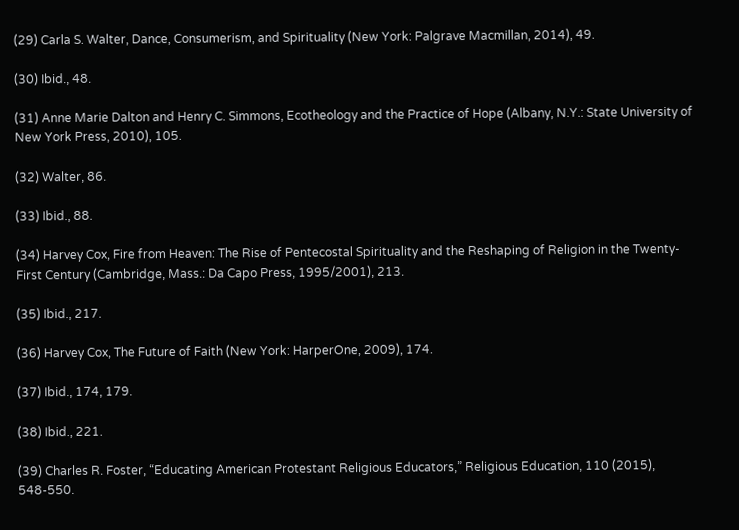(29) Carla S. Walter, Dance, Consumerism, and Spirituality (New York: Palgrave Macmillan, 2014), 49.

(30) Ibid., 48.

(31) Anne Marie Dalton and Henry C. Simmons, Ecotheology and the Practice of Hope (Albany, N.Y.: State University of New York Press, 2010), 105.

(32) Walter, 86.

(33) Ibid., 88.

(34) Harvey Cox, Fire from Heaven: The Rise of Pentecostal Spirituality and the Reshaping of Religion in the Twenty-First Century (Cambridge, Mass.: Da Capo Press, 1995/2001), 213.

(35) Ibid., 217.

(36) Harvey Cox, The Future of Faith (New York: HarperOne, 2009), 174.

(37) Ibid., 174, 179.

(38) Ibid., 221.

(39) Charles R. Foster, “Educating American Protestant Religious Educators,” Religious Education, 110 (2015), 548-550.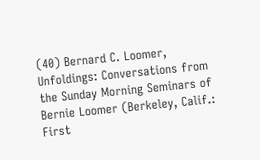(40) Bernard C. Loomer, Unfoldings: Conversations from the Sunday Morning Seminars of Bernie Loomer (Berkeley, Calif.: First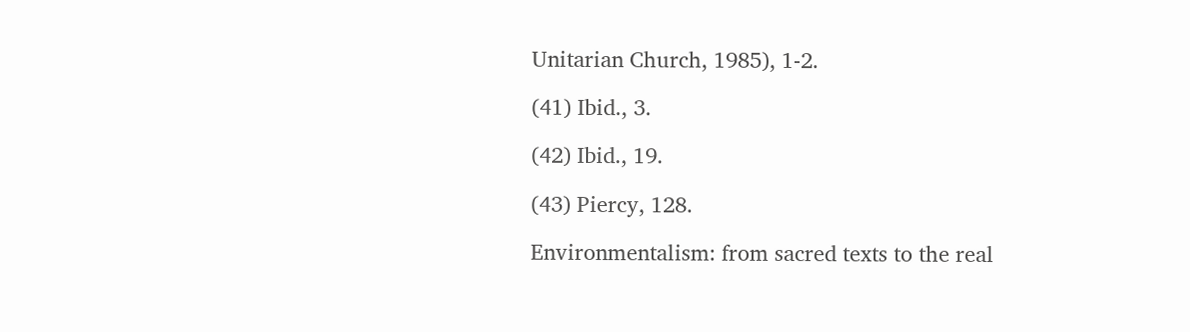Unitarian Church, 1985), 1-2.

(41) Ibid., 3.

(42) Ibid., 19.

(43) Piercy, 128.

Environmentalism: from sacred texts to the real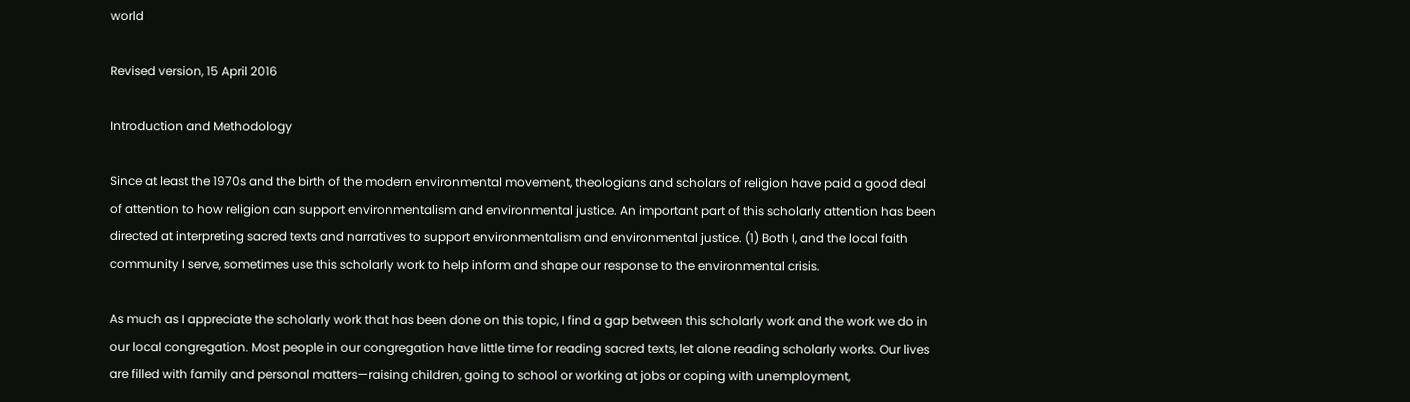world

Revised version, 15 April 2016

Introduction and Methodology

Since at least the 1970s and the birth of the modern environmental movement, theologians and scholars of religion have paid a good deal of attention to how religion can support environmentalism and environmental justice. An important part of this scholarly attention has been directed at interpreting sacred texts and narratives to support environmentalism and environmental justice. (1) Both I, and the local faith community I serve, sometimes use this scholarly work to help inform and shape our response to the environmental crisis.

As much as I appreciate the scholarly work that has been done on this topic, I find a gap between this scholarly work and the work we do in our local congregation. Most people in our congregation have little time for reading sacred texts, let alone reading scholarly works. Our lives are filled with family and personal matters—raising children, going to school or working at jobs or coping with unemployment,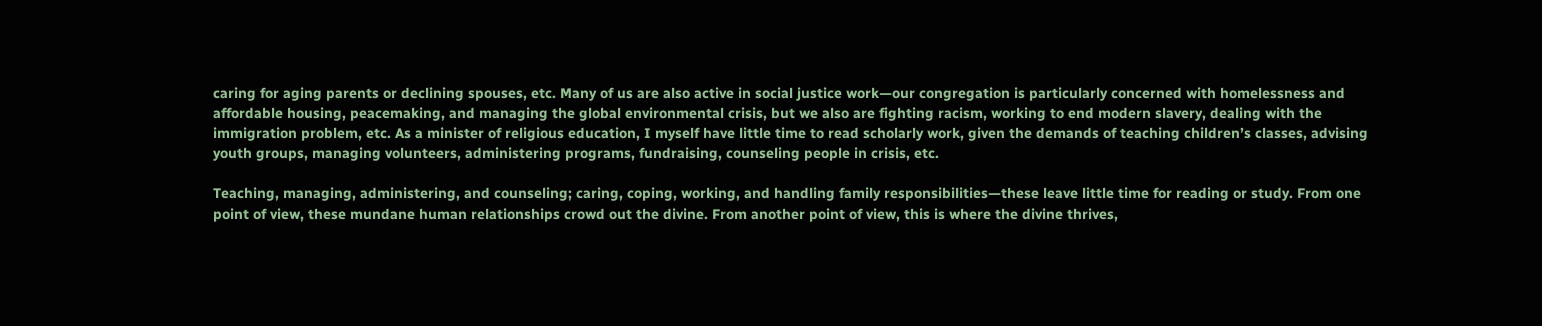caring for aging parents or declining spouses, etc. Many of us are also active in social justice work—our congregation is particularly concerned with homelessness and affordable housing, peacemaking, and managing the global environmental crisis, but we also are fighting racism, working to end modern slavery, dealing with the immigration problem, etc. As a minister of religious education, I myself have little time to read scholarly work, given the demands of teaching children’s classes, advising youth groups, managing volunteers, administering programs, fundraising, counseling people in crisis, etc.

Teaching, managing, administering, and counseling; caring, coping, working, and handling family responsibilities—these leave little time for reading or study. From one point of view, these mundane human relationships crowd out the divine. From another point of view, this is where the divine thrives,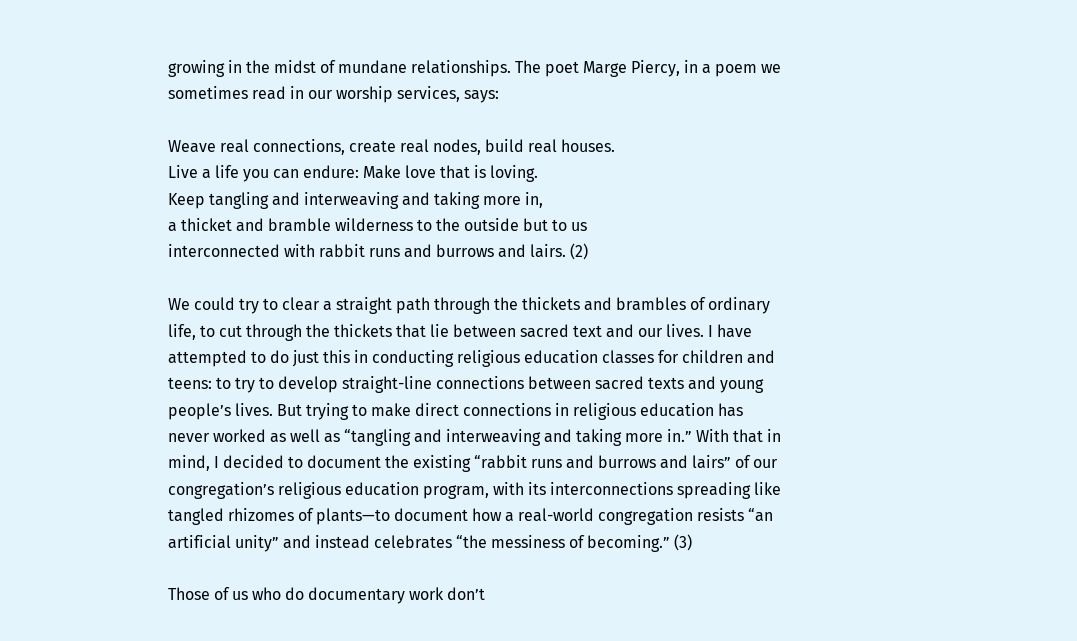growing in the midst of mundane relationships. The poet Marge Piercy, in a poem we sometimes read in our worship services, says:

Weave real connections, create real nodes, build real houses.
Live a life you can endure: Make love that is loving.
Keep tangling and interweaving and taking more in,
a thicket and bramble wilderness to the outside but to us
interconnected with rabbit runs and burrows and lairs. (2)

We could try to clear a straight path through the thickets and brambles of ordinary life, to cut through the thickets that lie between sacred text and our lives. I have attempted to do just this in conducting religious education classes for children and teens: to try to develop straight-line connections between sacred texts and young people’s lives. But trying to make direct connections in religious education has never worked as well as “tangling and interweaving and taking more in.” With that in mind, I decided to document the existing “rabbit runs and burrows and lairs” of our congregation’s religious education program, with its interconnections spreading like tangled rhizomes of plants—to document how a real-world congregation resists “an artificial unity” and instead celebrates “the messiness of becoming.” (3)

Those of us who do documentary work don’t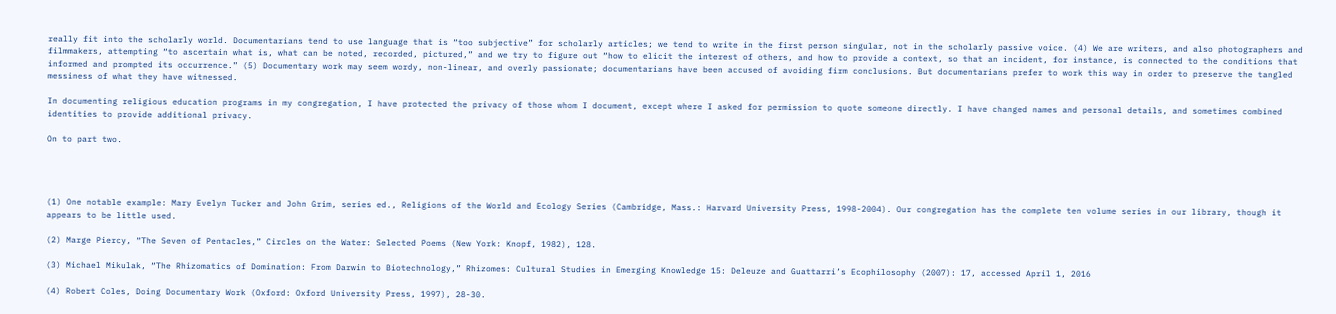really fit into the scholarly world. Documentarians tend to use language that is “too subjective” for scholarly articles; we tend to write in the first person singular, not in the scholarly passive voice. (4) We are writers, and also photographers and filmmakers, attempting “to ascertain what is, what can be noted, recorded, pictured,” and we try to figure out “how to elicit the interest of others, and how to provide a context, so that an incident, for instance, is connected to the conditions that informed and prompted its occurrence.” (5) Documentary work may seem wordy, non-linear, and overly passionate; documentarians have been accused of avoiding firm conclusions. But documentarians prefer to work this way in order to preserve the tangled messiness of what they have witnessed.

In documenting religious education programs in my congregation, I have protected the privacy of those whom I document, except where I asked for permission to quote someone directly. I have changed names and personal details, and sometimes combined identities to provide additional privacy.

On to part two.




(1) One notable example: Mary Evelyn Tucker and John Grim, series ed., Religions of the World and Ecology Series (Cambridge, Mass.: Harvard University Press, 1998-2004). Our congregation has the complete ten volume series in our library, though it appears to be little used.

(2) Marge Piercy, “The Seven of Pentacles,” Circles on the Water: Selected Poems (New York: Knopf, 1982), 128.

(3) Michael Mikulak, “The Rhizomatics of Domination: From Darwin to Biotechnology,” Rhizomes: Cultural Studies in Emerging Knowledge 15: Deleuze and Guattarri’s Ecophilosophy (2007): 17, accessed April 1, 2016

(4) Robert Coles, Doing Documentary Work (Oxford: Oxford University Press, 1997), 28-30.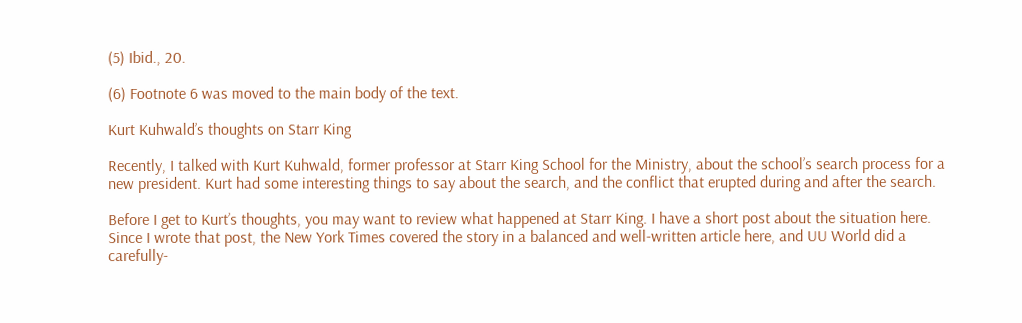(5) Ibid., 20.

(6) Footnote 6 was moved to the main body of the text.

Kurt Kuhwald’s thoughts on Starr King

Recently, I talked with Kurt Kuhwald, former professor at Starr King School for the Ministry, about the school’s search process for a new president. Kurt had some interesting things to say about the search, and the conflict that erupted during and after the search.

Before I get to Kurt’s thoughts, you may want to review what happened at Starr King. I have a short post about the situation here. Since I wrote that post, the New York Times covered the story in a balanced and well-written article here, and UU World did a carefully-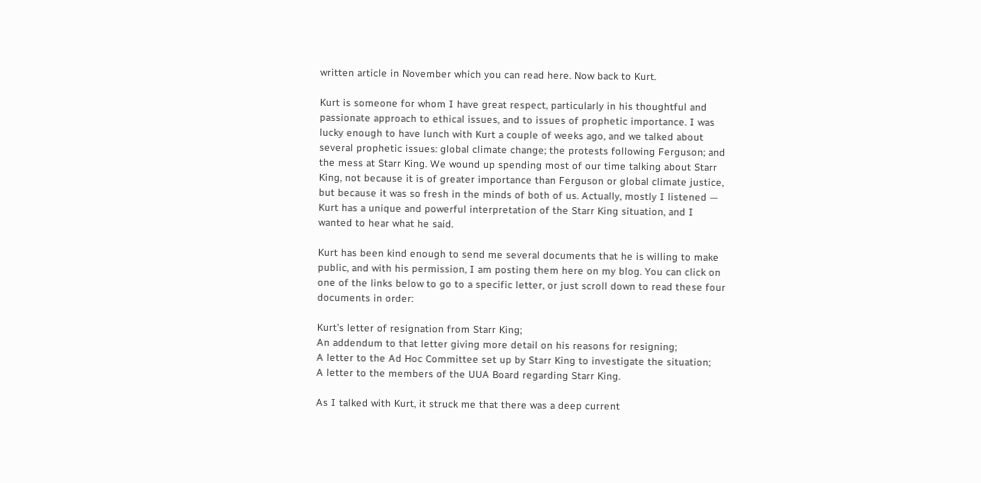written article in November which you can read here. Now back to Kurt.

Kurt is someone for whom I have great respect, particularly in his thoughtful and passionate approach to ethical issues, and to issues of prophetic importance. I was lucky enough to have lunch with Kurt a couple of weeks ago, and we talked about several prophetic issues: global climate change; the protests following Ferguson; and the mess at Starr King. We wound up spending most of our time talking about Starr King, not because it is of greater importance than Ferguson or global climate justice, but because it was so fresh in the minds of both of us. Actually, mostly I listened — Kurt has a unique and powerful interpretation of the Starr King situation, and I wanted to hear what he said.

Kurt has been kind enough to send me several documents that he is willing to make public, and with his permission, I am posting them here on my blog. You can click on one of the links below to go to a specific letter, or just scroll down to read these four documents in order:

Kurt’s letter of resignation from Starr King;
An addendum to that letter giving more detail on his reasons for resigning;
A letter to the Ad Hoc Committee set up by Starr King to investigate the situation;
A letter to the members of the UUA Board regarding Starr King.

As I talked with Kurt, it struck me that there was a deep current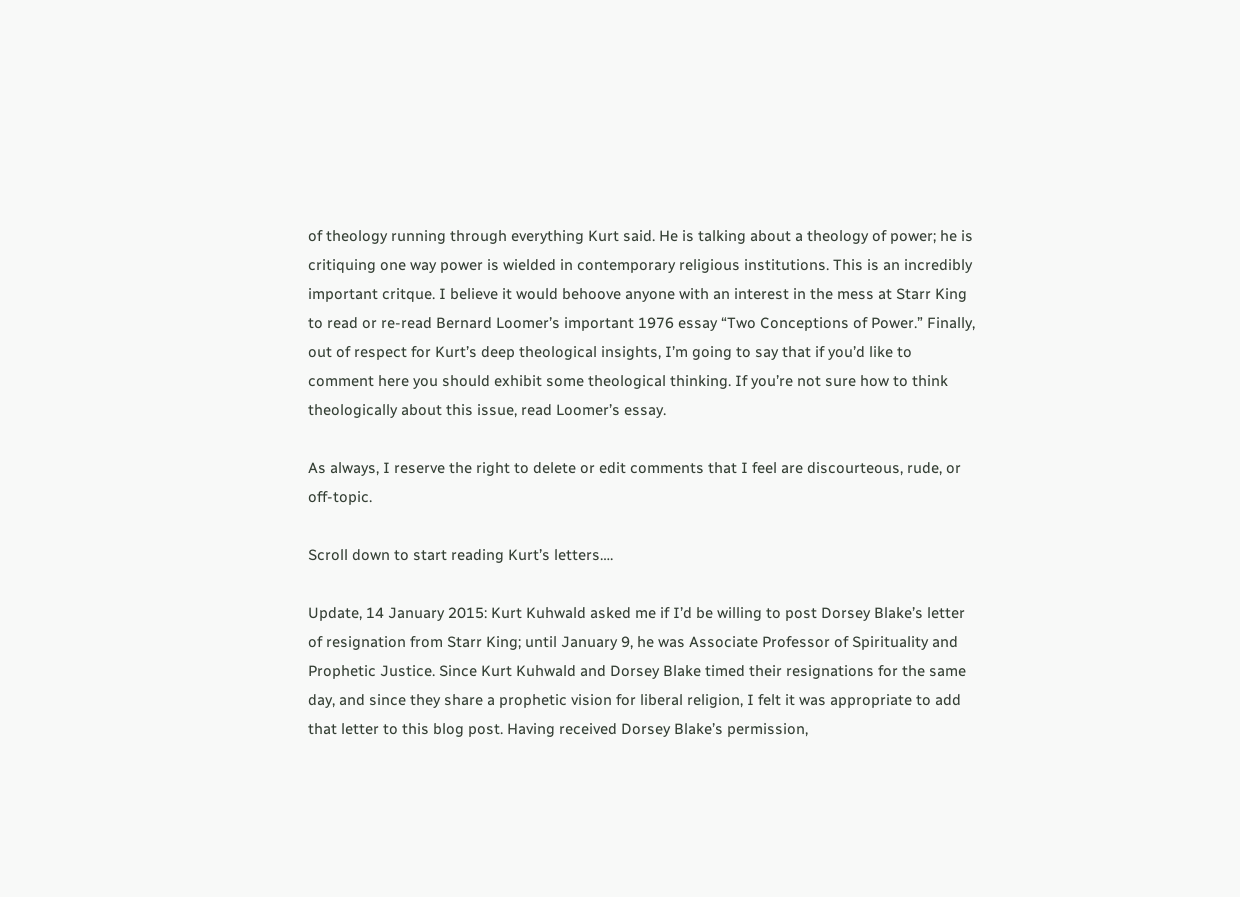of theology running through everything Kurt said. He is talking about a theology of power; he is critiquing one way power is wielded in contemporary religious institutions. This is an incredibly important critque. I believe it would behoove anyone with an interest in the mess at Starr King to read or re-read Bernard Loomer’s important 1976 essay “Two Conceptions of Power.” Finally, out of respect for Kurt’s deep theological insights, I’m going to say that if you’d like to comment here you should exhibit some theological thinking. If you’re not sure how to think theologically about this issue, read Loomer’s essay.

As always, I reserve the right to delete or edit comments that I feel are discourteous, rude, or off-topic.

Scroll down to start reading Kurt’s letters….

Update, 14 January 2015: Kurt Kuhwald asked me if I’d be willing to post Dorsey Blake’s letter of resignation from Starr King; until January 9, he was Associate Professor of Spirituality and Prophetic Justice. Since Kurt Kuhwald and Dorsey Blake timed their resignations for the same day, and since they share a prophetic vision for liberal religion, I felt it was appropriate to add that letter to this blog post. Having received Dorsey Blake’s permission,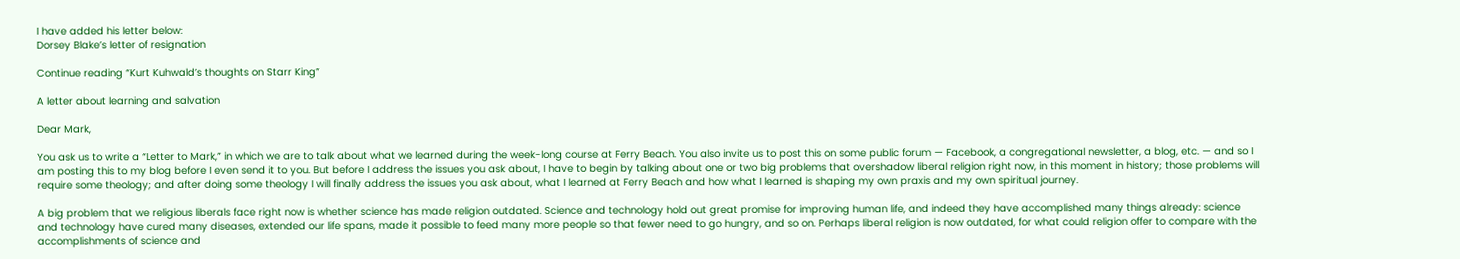I have added his letter below:
Dorsey Blake’s letter of resignation

Continue reading “Kurt Kuhwald’s thoughts on Starr King”

A letter about learning and salvation

Dear Mark,

You ask us to write a “Letter to Mark,” in which we are to talk about what we learned during the week-long course at Ferry Beach. You also invite us to post this on some public forum — Facebook, a congregational newsletter, a blog, etc. — and so I am posting this to my blog before I even send it to you. But before I address the issues you ask about, I have to begin by talking about one or two big problems that overshadow liberal religion right now, in this moment in history; those problems will require some theology; and after doing some theology I will finally address the issues you ask about, what I learned at Ferry Beach and how what I learned is shaping my own praxis and my own spiritual journey.

A big problem that we religious liberals face right now is whether science has made religion outdated. Science and technology hold out great promise for improving human life, and indeed they have accomplished many things already: science and technology have cured many diseases, extended our life spans, made it possible to feed many more people so that fewer need to go hungry, and so on. Perhaps liberal religion is now outdated, for what could religion offer to compare with the accomplishments of science and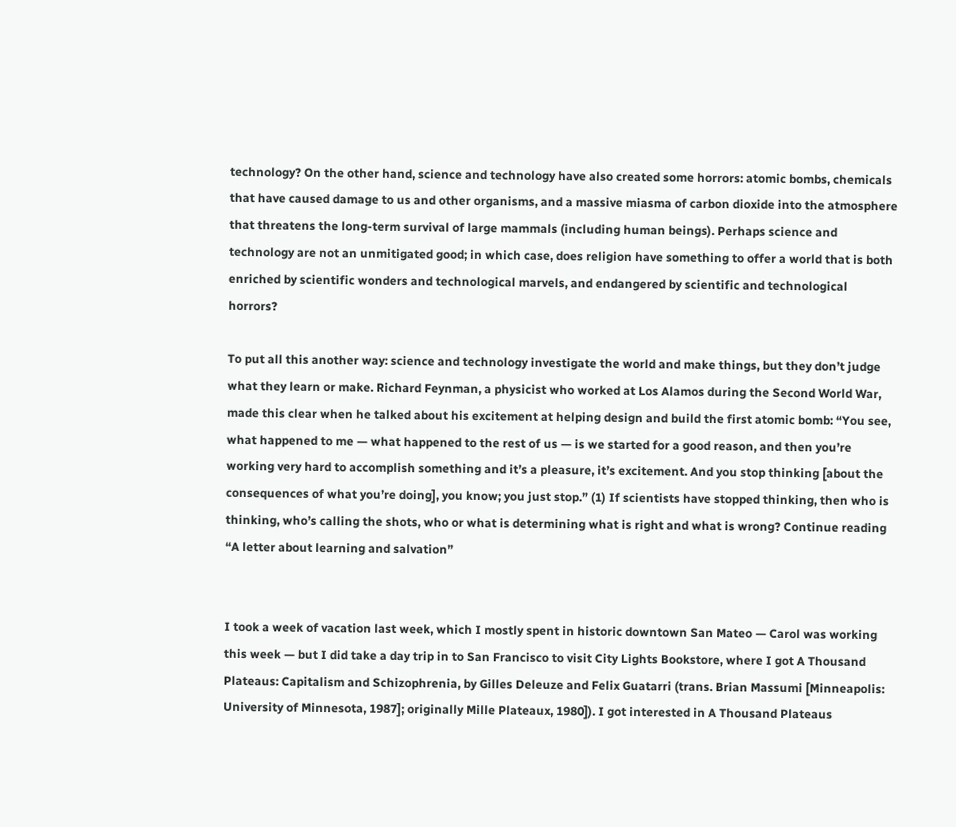technology? On the other hand, science and technology have also created some horrors: atomic bombs, chemicals that have caused damage to us and other organisms, and a massive miasma of carbon dioxide into the atmosphere that threatens the long-term survival of large mammals (including human beings). Perhaps science and technology are not an unmitigated good; in which case, does religion have something to offer a world that is both enriched by scientific wonders and technological marvels, and endangered by scientific and technological horrors?

To put all this another way: science and technology investigate the world and make things, but they don’t judge what they learn or make. Richard Feynman, a physicist who worked at Los Alamos during the Second World War, made this clear when he talked about his excitement at helping design and build the first atomic bomb: “You see, what happened to me — what happened to the rest of us — is we started for a good reason, and then you’re working very hard to accomplish something and it’s a pleasure, it’s excitement. And you stop thinking [about the consequences of what you’re doing], you know; you just stop.” (1) If scientists have stopped thinking, then who is thinking, who’s calling the shots, who or what is determining what is right and what is wrong? Continue reading “A letter about learning and salvation”


I took a week of vacation last week, which I mostly spent in historic downtown San Mateo — Carol was working this week — but I did take a day trip in to San Francisco to visit City Lights Bookstore, where I got A Thousand Plateaus: Capitalism and Schizophrenia, by Gilles Deleuze and Felix Guatarri (trans. Brian Massumi [Minneapolis: University of Minnesota, 1987]; originally Mille Plateaux, 1980]). I got interested in A Thousand Plateaus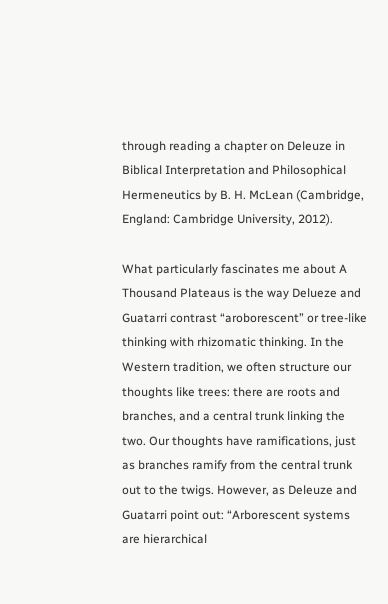through reading a chapter on Deleuze in Biblical Interpretation and Philosophical Hermeneutics by B. H. McLean (Cambridge, England: Cambridge University, 2012).

What particularly fascinates me about A Thousand Plateaus is the way Delueze and Guatarri contrast “aroborescent” or tree-like thinking with rhizomatic thinking. In the Western tradition, we often structure our thoughts like trees: there are roots and branches, and a central trunk linking the two. Our thoughts have ramifications, just as branches ramify from the central trunk out to the twigs. However, as Deleuze and Guatarri point out: “Arborescent systems are hierarchical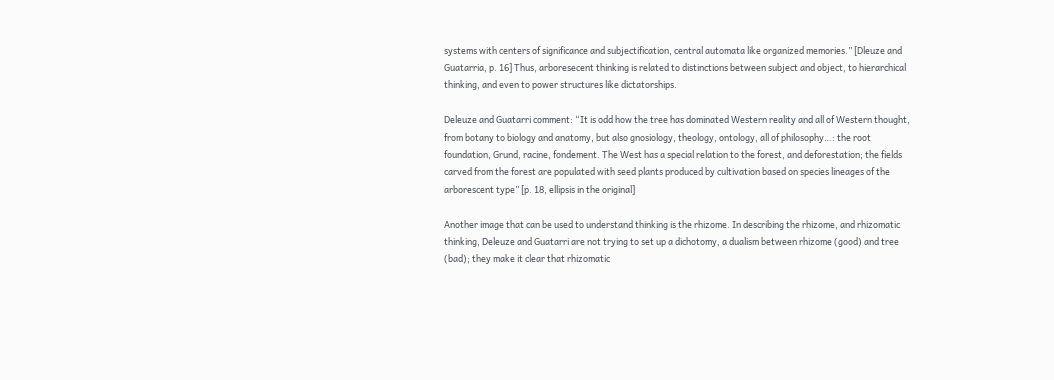systems with centers of significance and subjectification, central automata like organized memories.” [Dleuze and Guatarria, p. 16] Thus, arboresecent thinking is related to distinctions between subject and object, to hierarchical thinking, and even to power structures like dictatorships.

Deleuze and Guatarri comment: “It is odd how the tree has dominated Western reality and all of Western thought, from botany to biology and anatomy, but also gnosiology, theology, ontology, all of philosophy…: the root foundation, Grund, racine, fondement. The West has a special relation to the forest, and deforestation; the fields carved from the forest are populated with seed plants produced by cultivation based on species lineages of the arborescent type” [p. 18, ellipsis in the original]

Another image that can be used to understand thinking is the rhizome. In describing the rhizome, and rhizomatic thinking, Deleuze and Guatarri are not trying to set up a dichotomy, a dualism between rhizome (good) and tree (bad); they make it clear that rhizomatic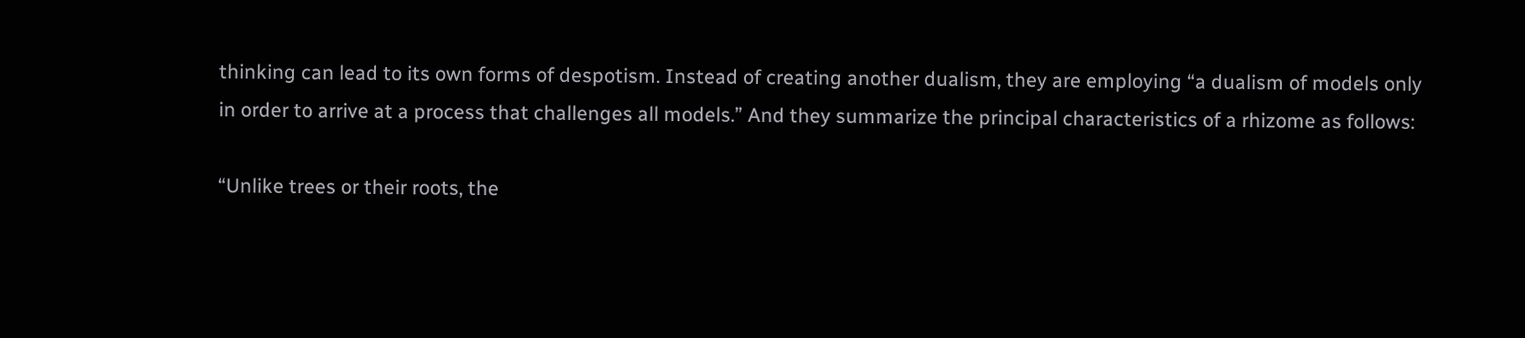thinking can lead to its own forms of despotism. Instead of creating another dualism, they are employing “a dualism of models only in order to arrive at a process that challenges all models.” And they summarize the principal characteristics of a rhizome as follows:

“Unlike trees or their roots, the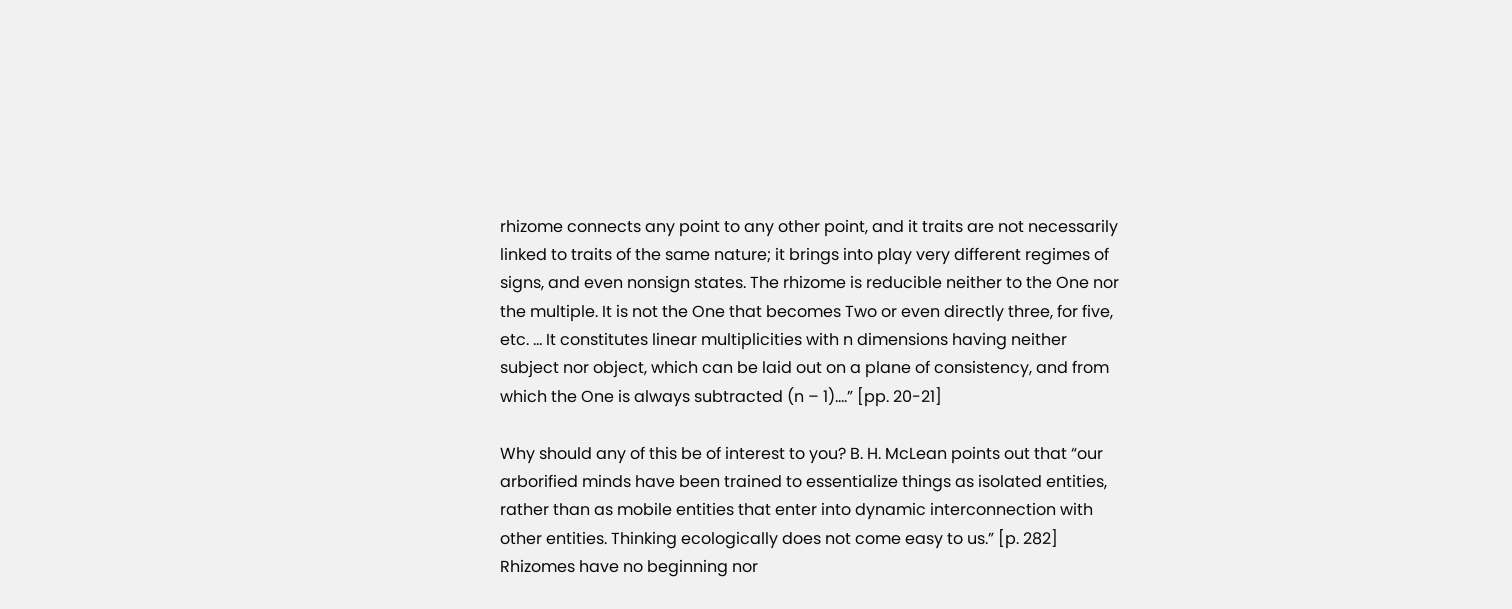rhizome connects any point to any other point, and it traits are not necessarily linked to traits of the same nature; it brings into play very different regimes of signs, and even nonsign states. The rhizome is reducible neither to the One nor the multiple. It is not the One that becomes Two or even directly three, for five, etc. … It constitutes linear multiplicities with n dimensions having neither subject nor object, which can be laid out on a plane of consistency, and from which the One is always subtracted (n – 1)….” [pp. 20-21]

Why should any of this be of interest to you? B. H. McLean points out that “our arborified minds have been trained to essentialize things as isolated entities, rather than as mobile entities that enter into dynamic interconnection with other entities. Thinking ecologically does not come easy to us.” [p. 282] Rhizomes have no beginning nor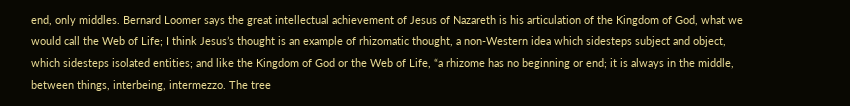end, only middles. Bernard Loomer says the great intellectual achievement of Jesus of Nazareth is his articulation of the Kingdom of God, what we would call the Web of Life; I think Jesus’s thought is an example of rhizomatic thought, a non-Western idea which sidesteps subject and object, which sidesteps isolated entities; and like the Kingdom of God or the Web of Life, “a rhizome has no beginning or end; it is always in the middle, between things, interbeing, intermezzo. The tree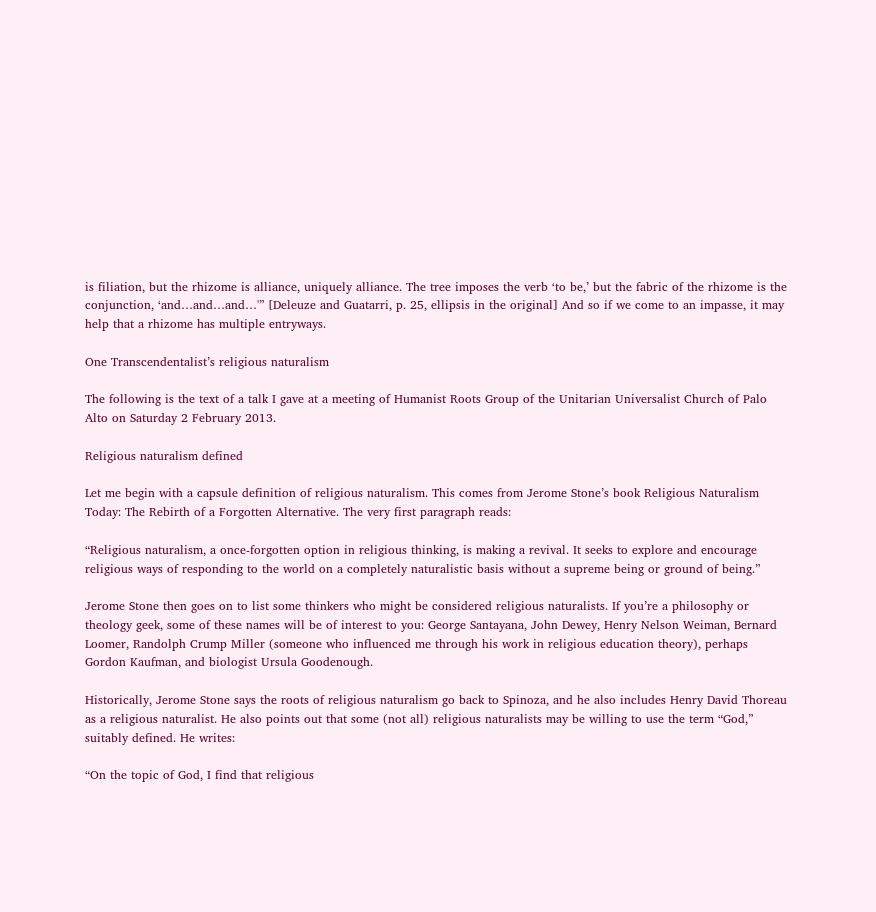is filiation, but the rhizome is alliance, uniquely alliance. The tree imposes the verb ‘to be,’ but the fabric of the rhizome is the conjunction, ‘and…and…and…'” [Deleuze and Guatarri, p. 25, ellipsis in the original] And so if we come to an impasse, it may help that a rhizome has multiple entryways.

One Transcendentalist’s religious naturalism

The following is the text of a talk I gave at a meeting of Humanist Roots Group of the Unitarian Universalist Church of Palo Alto on Saturday 2 February 2013.

Religious naturalism defined

Let me begin with a capsule definition of religious naturalism. This comes from Jerome Stone’s book Religious Naturalism Today: The Rebirth of a Forgotten Alternative. The very first paragraph reads:

“Religious naturalism, a once-forgotten option in religious thinking, is making a revival. It seeks to explore and encourage religious ways of responding to the world on a completely naturalistic basis without a supreme being or ground of being.”

Jerome Stone then goes on to list some thinkers who might be considered religious naturalists. If you’re a philosophy or theology geek, some of these names will be of interest to you: George Santayana, John Dewey, Henry Nelson Weiman, Bernard Loomer, Randolph Crump Miller (someone who influenced me through his work in religious education theory), perhaps Gordon Kaufman, and biologist Ursula Goodenough.

Historically, Jerome Stone says the roots of religious naturalism go back to Spinoza, and he also includes Henry David Thoreau as a religious naturalist. He also points out that some (not all) religious naturalists may be willing to use the term “God,” suitably defined. He writes:

“On the topic of God, I find that religious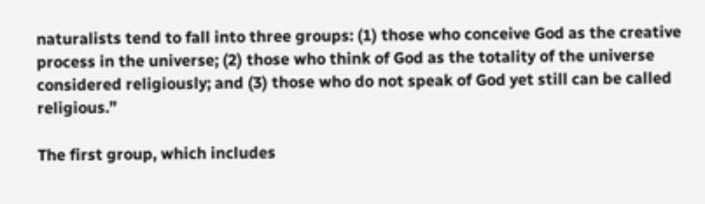naturalists tend to fall into three groups: (1) those who conceive God as the creative process in the universe; (2) those who think of God as the totality of the universe considered religiously; and (3) those who do not speak of God yet still can be called religious.”

The first group, which includes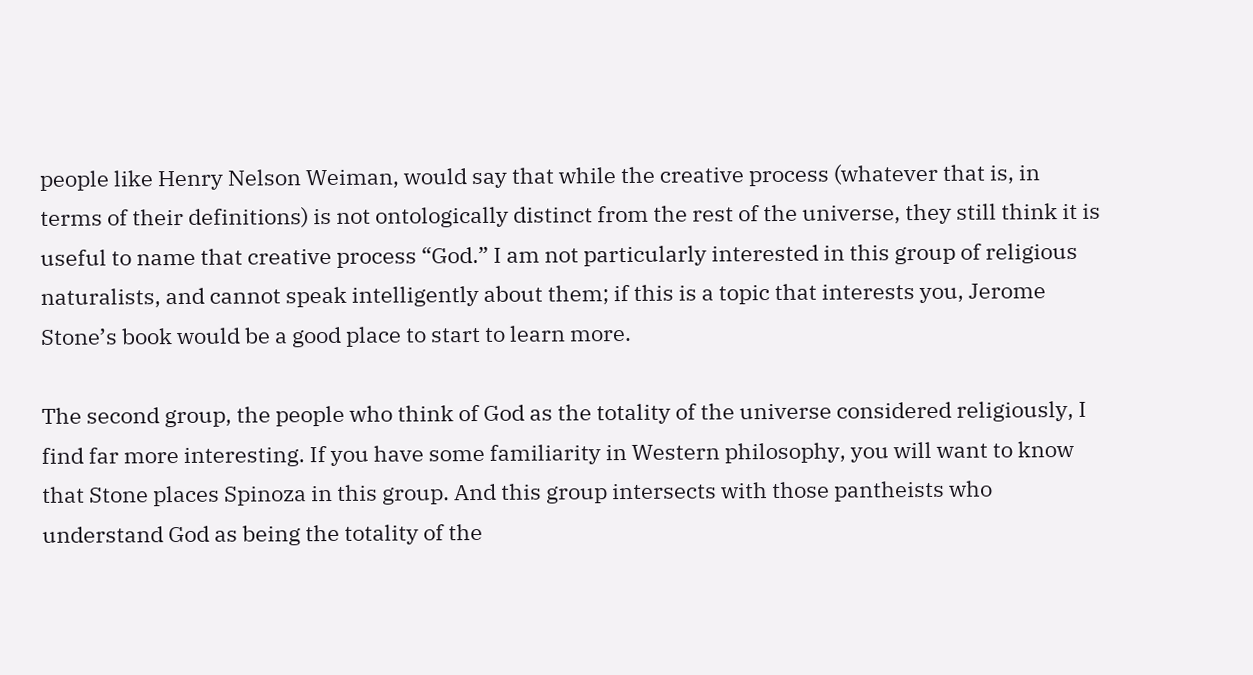people like Henry Nelson Weiman, would say that while the creative process (whatever that is, in terms of their definitions) is not ontologically distinct from the rest of the universe, they still think it is useful to name that creative process “God.” I am not particularly interested in this group of religious naturalists, and cannot speak intelligently about them; if this is a topic that interests you, Jerome Stone’s book would be a good place to start to learn more.

The second group, the people who think of God as the totality of the universe considered religiously, I find far more interesting. If you have some familiarity in Western philosophy, you will want to know that Stone places Spinoza in this group. And this group intersects with those pantheists who understand God as being the totality of the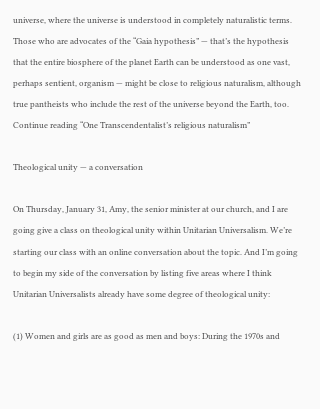universe, where the universe is understood in completely naturalistic terms. Those who are advocates of the “Gaia hypothesis” — that’s the hypothesis that the entire biosphere of the planet Earth can be understood as one vast, perhaps sentient, organism — might be close to religious naturalism, although true pantheists who include the rest of the universe beyond the Earth, too. Continue reading “One Transcendentalist’s religious naturalism”

Theological unity — a conversation

On Thursday, January 31, Amy, the senior minister at our church, and I are going give a class on theological unity within Unitarian Universalism. We’re starting our class with an online conversation about the topic. And I’m going to begin my side of the conversation by listing five areas where I think Unitarian Universalists already have some degree of theological unity:

(1) Women and girls are as good as men and boys: During the 1970s and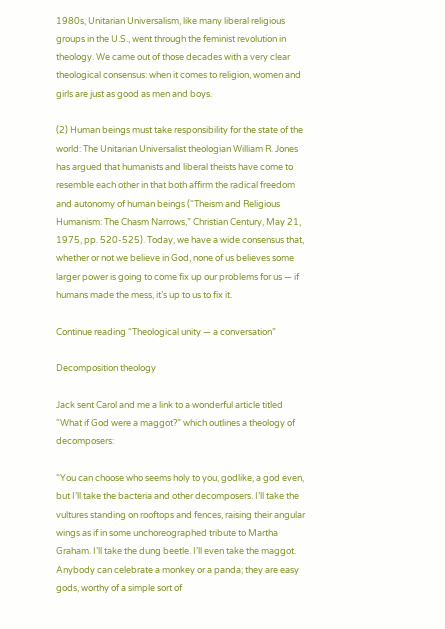1980s, Unitarian Universalism, like many liberal religious groups in the U.S., went through the feminist revolution in theology. We came out of those decades with a very clear theological consensus: when it comes to religion, women and girls are just as good as men and boys.

(2) Human beings must take responsibility for the state of the world: The Unitarian Universalist theologian William R. Jones has argued that humanists and liberal theists have come to resemble each other in that both affirm the radical freedom and autonomy of human beings (“Theism and Religious Humanism: The Chasm Narrows,” Christian Century, May 21, 1975, pp. 520-525). Today, we have a wide consensus that, whether or not we believe in God, none of us believes some larger power is going to come fix up our problems for us — if humans made the mess, it’s up to us to fix it.

Continue reading “Theological unity — a conversation”

Decomposition theology

Jack sent Carol and me a link to a wonderful article titled “What if God were a maggot?” which outlines a theology of decomposers:

“You can choose who seems holy to you, godlike, a god even, but I’ll take the bacteria and other decomposers. I’ll take the vultures standing on rooftops and fences, raising their angular wings as if in some unchoreographed tribute to Martha Graham. I’ll take the dung beetle. I’ll even take the maggot. Anybody can celebrate a monkey or a panda; they are easy gods, worthy of a simple sort of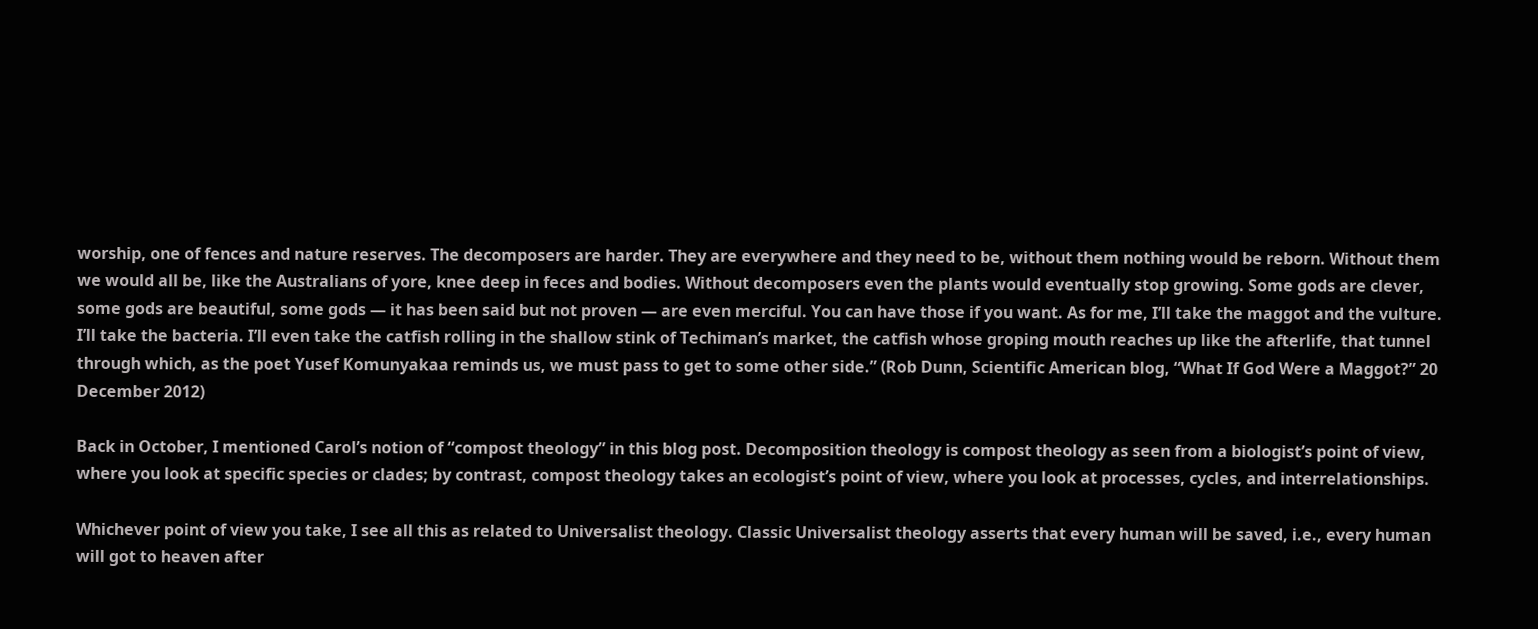worship, one of fences and nature reserves. The decomposers are harder. They are everywhere and they need to be, without them nothing would be reborn. Without them we would all be, like the Australians of yore, knee deep in feces and bodies. Without decomposers even the plants would eventually stop growing. Some gods are clever, some gods are beautiful, some gods — it has been said but not proven — are even merciful. You can have those if you want. As for me, I’ll take the maggot and the vulture. I’ll take the bacteria. I’ll even take the catfish rolling in the shallow stink of Techiman’s market, the catfish whose groping mouth reaches up like the afterlife, that tunnel through which, as the poet Yusef Komunyakaa reminds us, we must pass to get to some other side.” (Rob Dunn, Scientific American blog, “What If God Were a Maggot?” 20 December 2012)

Back in October, I mentioned Carol’s notion of “compost theology” in this blog post. Decomposition theology is compost theology as seen from a biologist’s point of view, where you look at specific species or clades; by contrast, compost theology takes an ecologist’s point of view, where you look at processes, cycles, and interrelationships.

Whichever point of view you take, I see all this as related to Universalist theology. Classic Universalist theology asserts that every human will be saved, i.e., every human will got to heaven after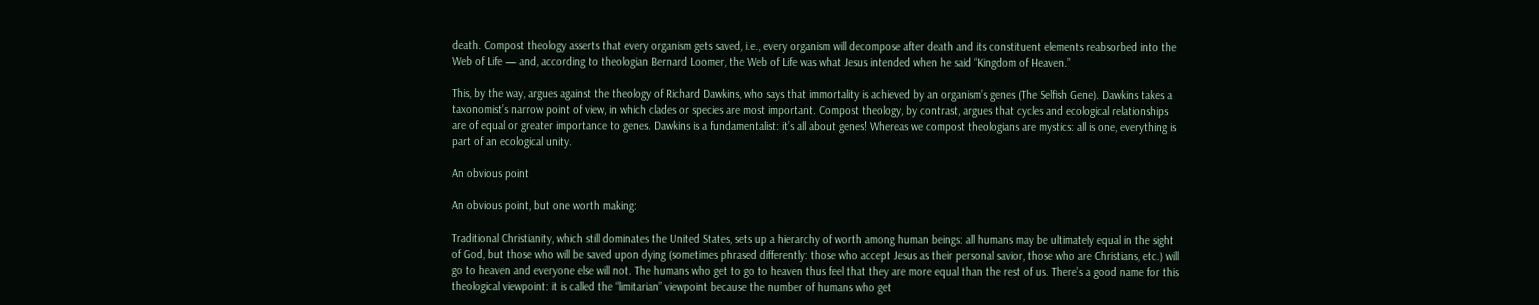death. Compost theology asserts that every organism gets saved, i.e., every organism will decompose after death and its constituent elements reabsorbed into the Web of Life — and, according to theologian Bernard Loomer, the Web of Life was what Jesus intended when he said “Kingdom of Heaven.”

This, by the way, argues against the theology of Richard Dawkins, who says that immortality is achieved by an organism’s genes (The Selfish Gene). Dawkins takes a taxonomist’s narrow point of view, in which clades or species are most important. Compost theology, by contrast, argues that cycles and ecological relationships are of equal or greater importance to genes. Dawkins is a fundamentalist: it’s all about genes! Whereas we compost theologians are mystics: all is one, everything is part of an ecological unity.

An obvious point

An obvious point, but one worth making:

Traditional Christianity, which still dominates the United States, sets up a hierarchy of worth among human beings: all humans may be ultimately equal in the sight of God, but those who will be saved upon dying (sometimes phrased differently: those who accept Jesus as their personal savior, those who are Christians, etc.) will go to heaven and everyone else will not. The humans who get to go to heaven thus feel that they are more equal than the rest of us. There’s a good name for this theological viewpoint: it is called the “limitarian” viewpoint because the number of humans who get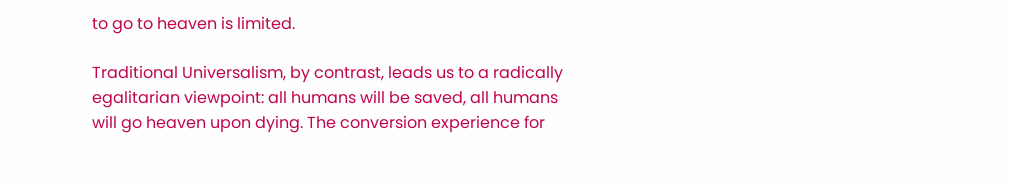to go to heaven is limited.

Traditional Universalism, by contrast, leads us to a radically egalitarian viewpoint: all humans will be saved, all humans will go heaven upon dying. The conversion experience for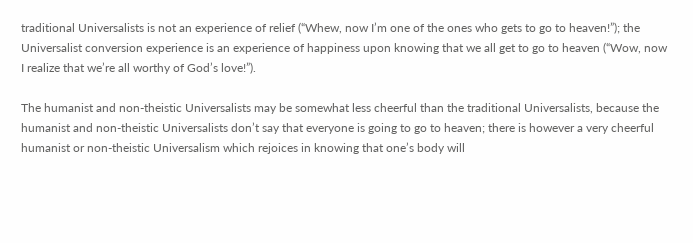traditional Universalists is not an experience of relief (“Whew, now I’m one of the ones who gets to go to heaven!”); the Universalist conversion experience is an experience of happiness upon knowing that we all get to go to heaven (“Wow, now I realize that we’re all worthy of God’s love!”).

The humanist and non-theistic Universalists may be somewhat less cheerful than the traditional Universalists, because the humanist and non-theistic Universalists don’t say that everyone is going to go to heaven; there is however a very cheerful humanist or non-theistic Universalism which rejoices in knowing that one’s body will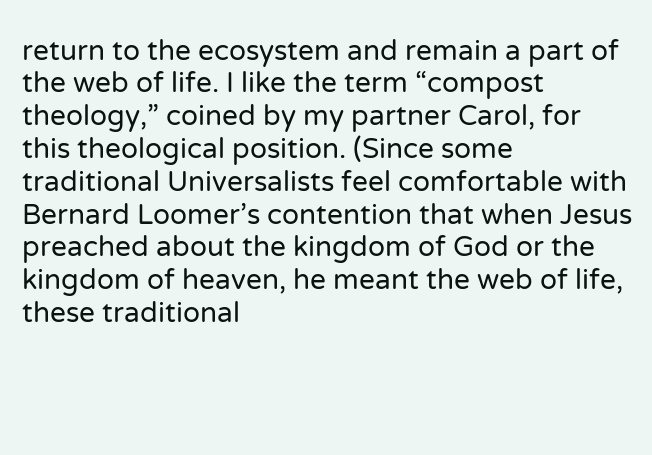return to the ecosystem and remain a part of the web of life. I like the term “compost theology,” coined by my partner Carol, for this theological position. (Since some traditional Universalists feel comfortable with Bernard Loomer’s contention that when Jesus preached about the kingdom of God or the kingdom of heaven, he meant the web of life, these traditional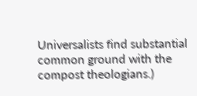Universalists find substantial common ground with the compost theologians.)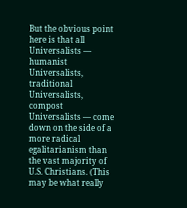But the obvious point here is that all Universalists — humanist Universalists, traditional Universalists, compost Universalists — come down on the side of a more radical egalitarianism than the vast majority of U.S. Christians. (This may be what really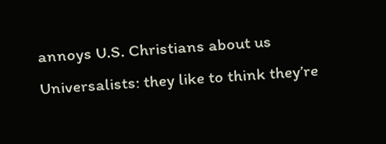annoys U.S. Christians about us Universalists: they like to think they’re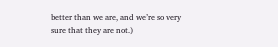better than we are, and we’re so very sure that they are not.)